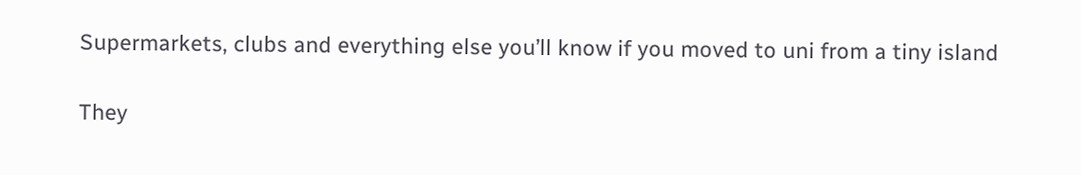Supermarkets, clubs and everything else you’ll know if you moved to uni from a tiny island

They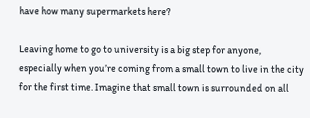have how many supermarkets here?

Leaving home to go to university is a big step for anyone, especially when you’re coming from a small town to live in the city for the first time. Imagine that small town is surrounded on all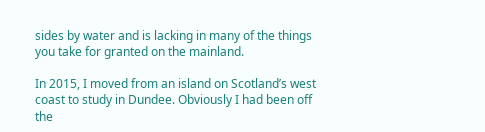sides by water and is lacking in many of the things you take for granted on the mainland.

In 2015, I moved from an island on Scotland’s west coast to study in Dundee. Obviously I had been off the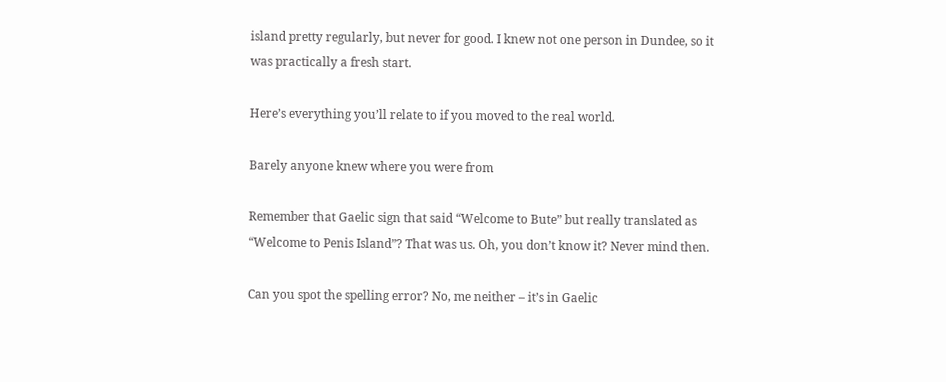island pretty regularly, but never for good. I knew not one person in Dundee, so it was practically a fresh start.

Here’s everything you’ll relate to if you moved to the real world.

Barely anyone knew where you were from

Remember that Gaelic sign that said “Welcome to Bute” but really translated as “Welcome to Penis Island”? That was us. Oh, you don’t know it? Never mind then.

Can you spot the spelling error? No, me neither – it’s in Gaelic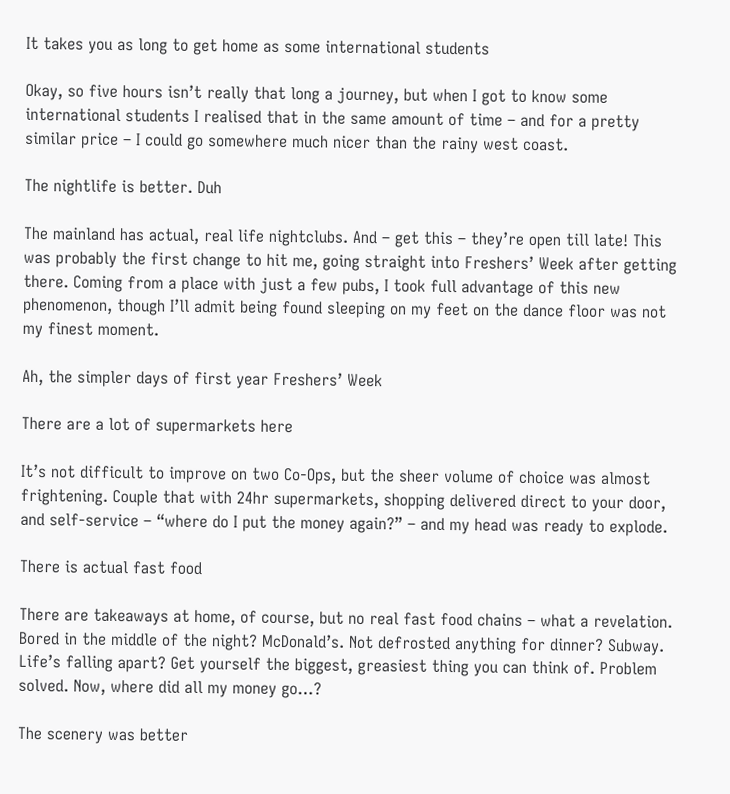It takes you as long to get home as some international students

Okay, so five hours isn’t really that long a journey, but when I got to know some international students I realised that in the same amount of time – and for a pretty similar price – I could go somewhere much nicer than the rainy west coast.

The nightlife is better. Duh

The mainland has actual, real life nightclubs. And – get this – they’re open till late! This was probably the first change to hit me, going straight into Freshers’ Week after getting there. Coming from a place with just a few pubs, I took full advantage of this new phenomenon, though I’ll admit being found sleeping on my feet on the dance floor was not my finest moment.

Ah, the simpler days of first year Freshers’ Week

There are a lot of supermarkets here

It’s not difficult to improve on two Co-Ops, but the sheer volume of choice was almost frightening. Couple that with 24hr supermarkets, shopping delivered direct to your door, and self-service – “where do I put the money again?” – and my head was ready to explode.

There is actual fast food

There are takeaways at home, of course, but no real fast food chains – what a revelation. Bored in the middle of the night? McDonald’s. Not defrosted anything for dinner? Subway. Life’s falling apart? Get yourself the biggest, greasiest thing you can think of. Problem solved. Now, where did all my money go…?

The scenery was better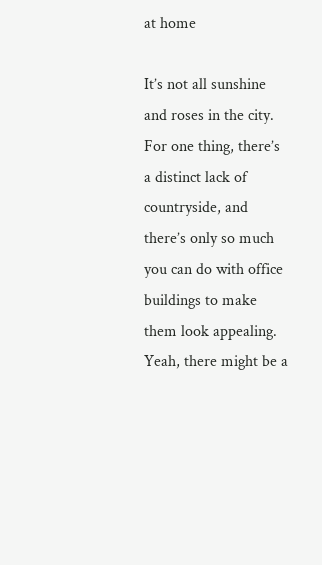at home

It’s not all sunshine and roses in the city. For one thing, there’s a distinct lack of countryside, and there’s only so much you can do with office buildings to make them look appealing. Yeah, there might be a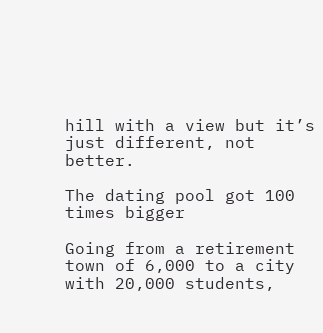hill with a view but it’s just different, not better.

The dating pool got 100 times bigger

Going from a retirement town of 6,000 to a city with 20,000 students,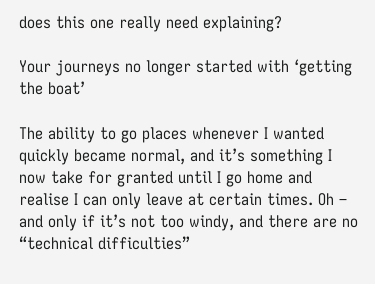does this one really need explaining?

Your journeys no longer started with ‘getting the boat’

The ability to go places whenever I wanted quickly became normal, and it’s something I now take for granted until I go home and realise I can only leave at certain times. Oh – and only if it’s not too windy, and there are no “technical difficulties”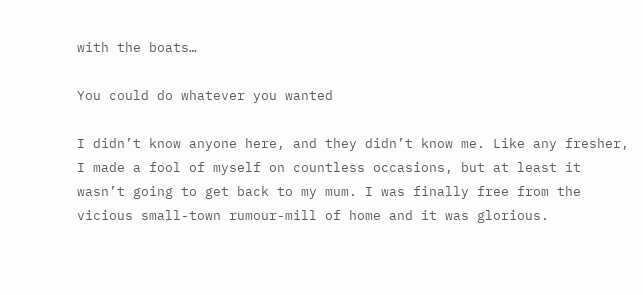with the boats…

You could do whatever you wanted

I didn’t know anyone here, and they didn’t know me. Like any fresher, I made a fool of myself on countless occasions, but at least it wasn’t going to get back to my mum. I was finally free from the vicious small-town rumour-mill of home and it was glorious.